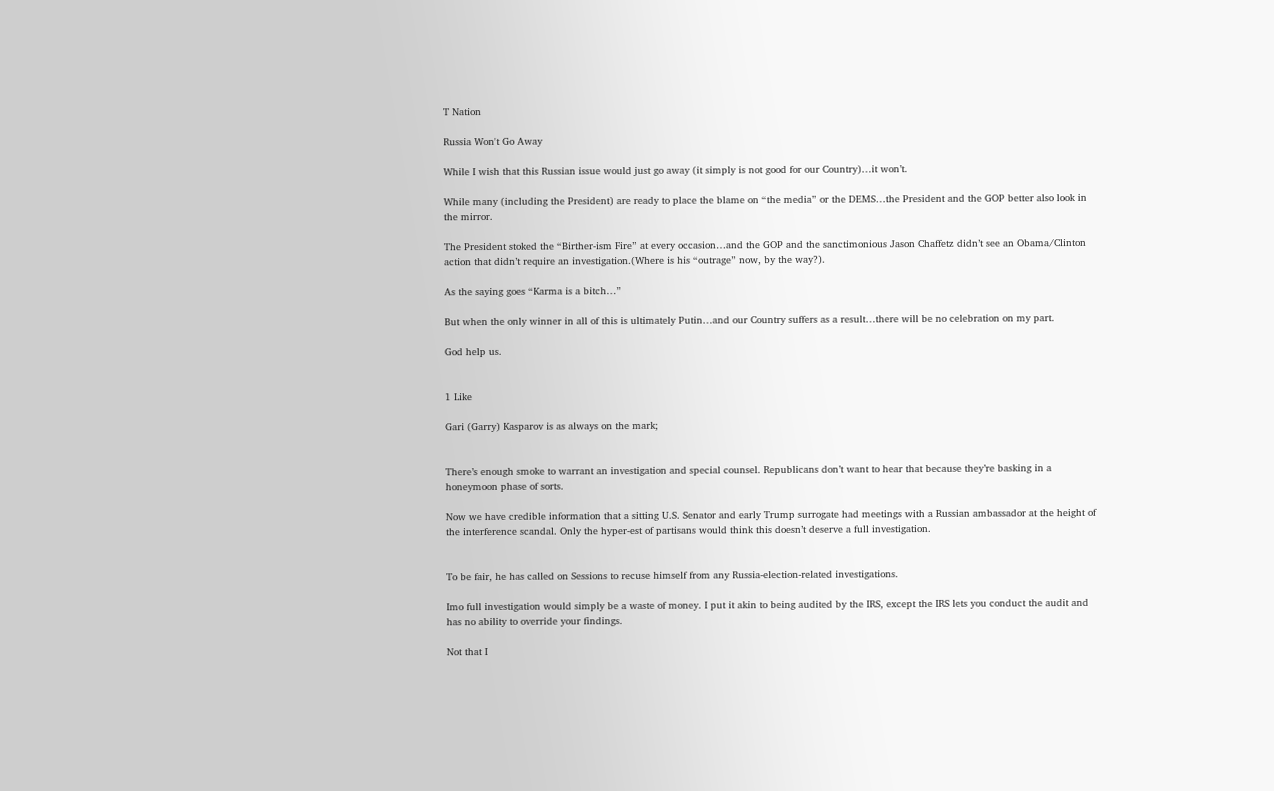T Nation

Russia Won't Go Away

While I wish that this Russian issue would just go away (it simply is not good for our Country)…it won’t.

While many (including the President) are ready to place the blame on “the media” or the DEMS…the President and the GOP better also look in the mirror.

The President stoked the “Birther-ism Fire” at every occasion…and the GOP and the sanctimonious Jason Chaffetz didn’t see an Obama/Clinton action that didn’t require an investigation.(Where is his “outrage” now, by the way?).

As the saying goes “Karma is a bitch…”

But when the only winner in all of this is ultimately Putin…and our Country suffers as a result…there will be no celebration on my part.

God help us.


1 Like

Gari (Garry) Kasparov is as always on the mark;


There’s enough smoke to warrant an investigation and special counsel. Republicans don’t want to hear that because they’re basking in a honeymoon phase of sorts.

Now we have credible information that a sitting U.S. Senator and early Trump surrogate had meetings with a Russian ambassador at the height of the interference scandal. Only the hyper-est of partisans would think this doesn’t deserve a full investigation.


To be fair, he has called on Sessions to recuse himself from any Russia-election-related investigations.

Imo full investigation would simply be a waste of money. I put it akin to being audited by the IRS, except the IRS lets you conduct the audit and has no ability to override your findings.

Not that I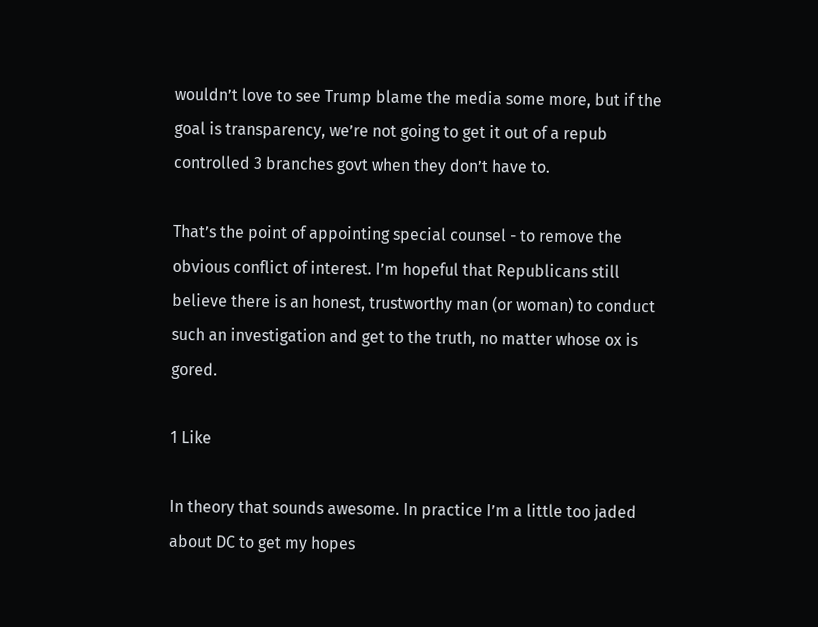wouldn’t love to see Trump blame the media some more, but if the goal is transparency, we’re not going to get it out of a repub controlled 3 branches govt when they don’t have to.

That’s the point of appointing special counsel - to remove the obvious conflict of interest. I’m hopeful that Republicans still believe there is an honest, trustworthy man (or woman) to conduct such an investigation and get to the truth, no matter whose ox is gored.

1 Like

In theory that sounds awesome. In practice I’m a little too jaded about DC to get my hopes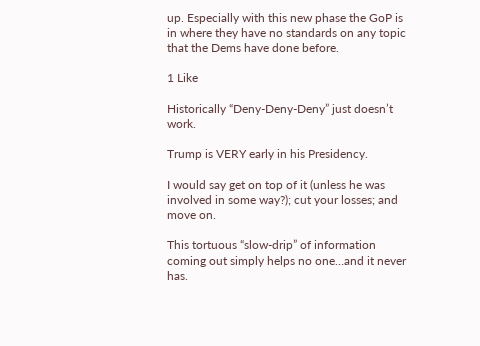up. Especially with this new phase the GoP is in where they have no standards on any topic that the Dems have done before.

1 Like

Historically “Deny-Deny-Deny” just doesn’t work.

Trump is VERY early in his Presidency.

I would say get on top of it (unless he was involved in some way?); cut your losses; and move on.

This tortuous “slow-drip” of information coming out simply helps no one…and it never has.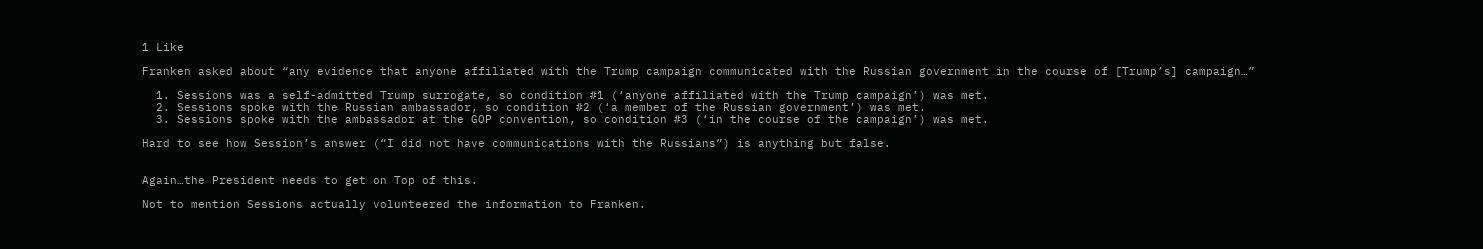1 Like

Franken asked about “any evidence that anyone affiliated with the Trump campaign communicated with the Russian government in the course of [Trump’s] campaign…”

  1. Sessions was a self-admitted Trump surrogate, so condition #1 (‘anyone affiliated with the Trump campaign’) was met.
  2. Sessions spoke with the Russian ambassador, so condition #2 (‘a member of the Russian government’) was met.
  3. Sessions spoke with the ambassador at the GOP convention, so condition #3 (‘in the course of the campaign’) was met.

Hard to see how Session’s answer (“I did not have communications with the Russians”) is anything but false.


Again…the President needs to get on Top of this.

Not to mention Sessions actually volunteered the information to Franken.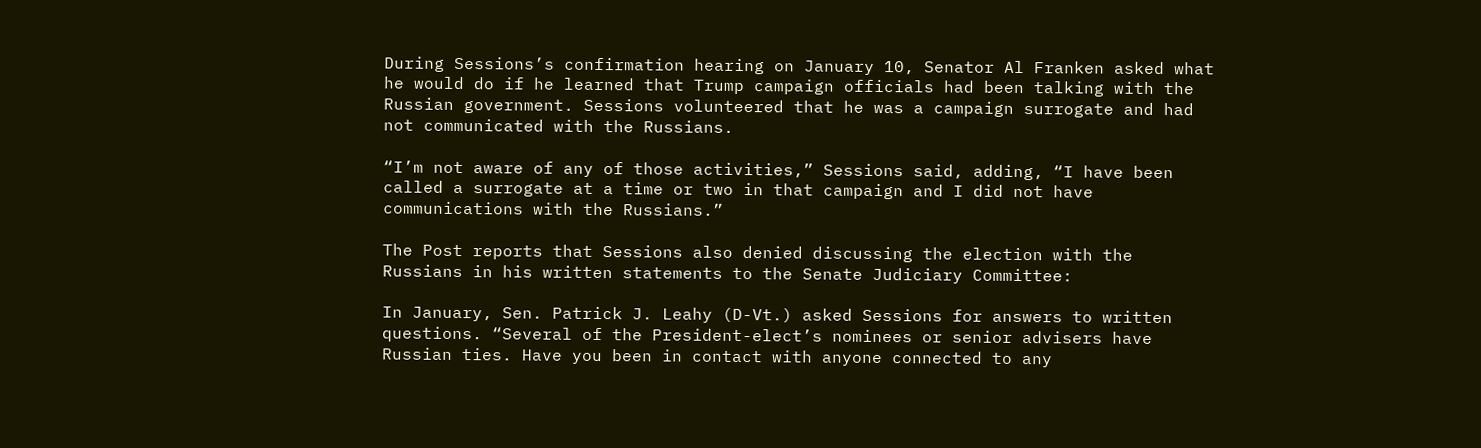During Sessions’s confirmation hearing on January 10, Senator Al Franken asked what he would do if he learned that Trump campaign officials had been talking with the Russian government. Sessions volunteered that he was a campaign surrogate and had not communicated with the Russians.

“I’m not aware of any of those activities,” Sessions said, adding, “I have been called a surrogate at a time or two in that campaign and I did not have communications with the Russians.”

The Post reports that Sessions also denied discussing the election with the Russians in his written statements to the Senate Judiciary Committee:

In January, Sen. Patrick J. Leahy (D-Vt.) asked Sessions for answers to written questions. “Several of the President-elect’s nominees or senior advisers have Russian ties. Have you been in contact with anyone connected to any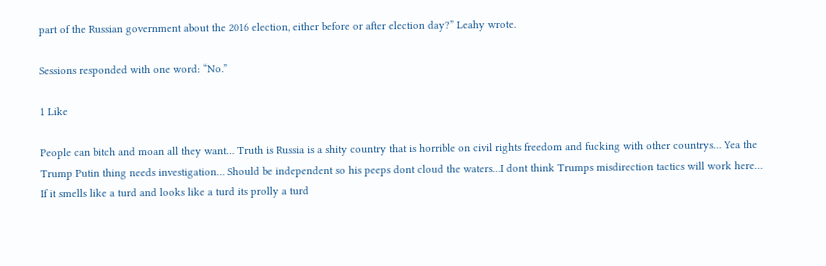part of the Russian government about the 2016 election, either before or after election day?” Leahy wrote.

Sessions responded with one word: “No.”

1 Like

People can bitch and moan all they want… Truth is Russia is a shity country that is horrible on civil rights freedom and fucking with other countrys… Yea the Trump Putin thing needs investigation… Should be independent so his peeps dont cloud the waters…I dont think Trumps misdirection tactics will work here… If it smells like a turd and looks like a turd its prolly a turd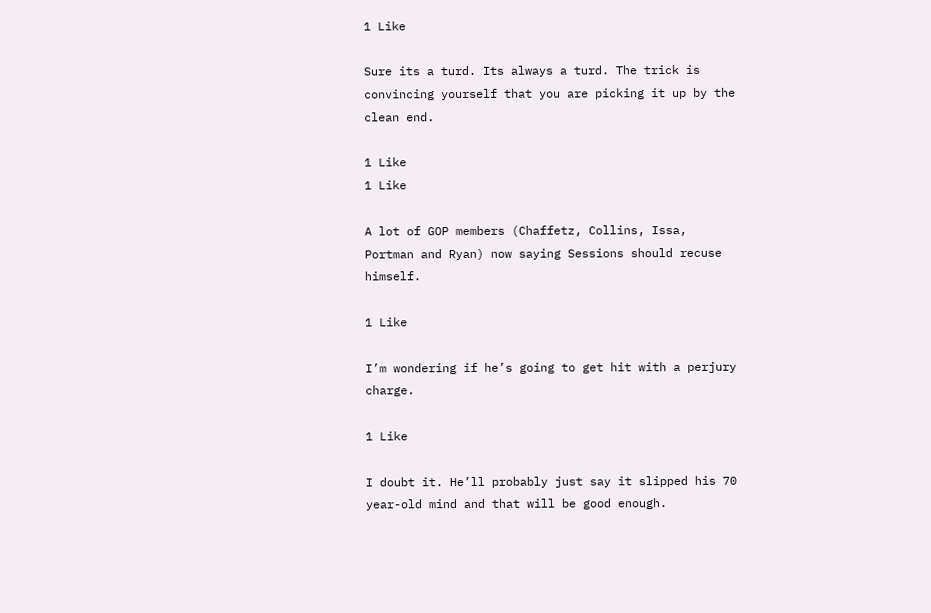1 Like

Sure its a turd. Its always a turd. The trick is convincing yourself that you are picking it up by the clean end.

1 Like
1 Like

A lot of GOP members (Chaffetz, Collins, Issa, Portman and Ryan) now saying Sessions should recuse himself.

1 Like

I’m wondering if he’s going to get hit with a perjury charge.

1 Like

I doubt it. He’ll probably just say it slipped his 70 year-old mind and that will be good enough.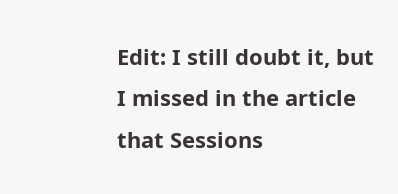Edit: I still doubt it, but I missed in the article that Sessions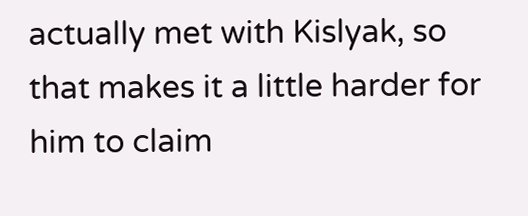actually met with Kislyak, so that makes it a little harder for him to claim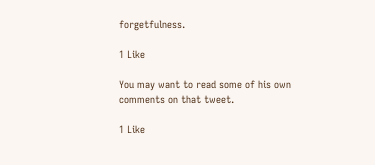forgetfulness.

1 Like

You may want to read some of his own comments on that tweet.

1 Like